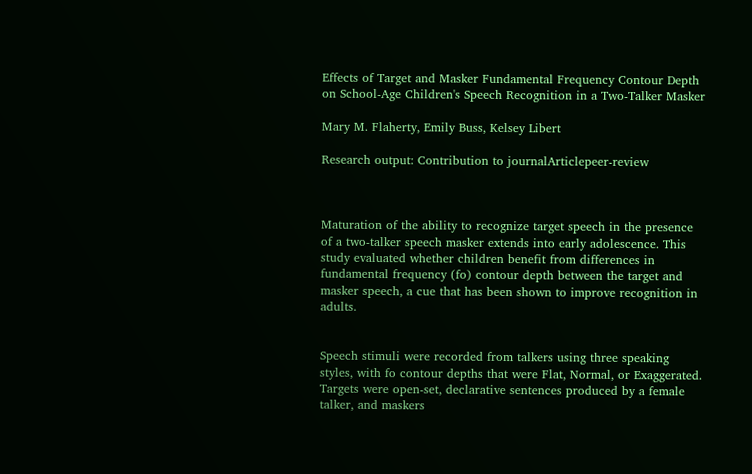Effects of Target and Masker Fundamental Frequency Contour Depth on School-Age Children's Speech Recognition in a Two-Talker Masker

Mary M. Flaherty, Emily Buss, Kelsey Libert

Research output: Contribution to journalArticlepeer-review



Maturation of the ability to recognize target speech in the presence of a two-talker speech masker extends into early adolescence. This study evaluated whether children benefit from differences in fundamental frequency (fo) contour depth between the target and masker speech, a cue that has been shown to improve recognition in adults.


Speech stimuli were recorded from talkers using three speaking styles, with fo contour depths that were Flat, Normal, or Exaggerated. Targets were open-set, declarative sentences produced by a female talker, and maskers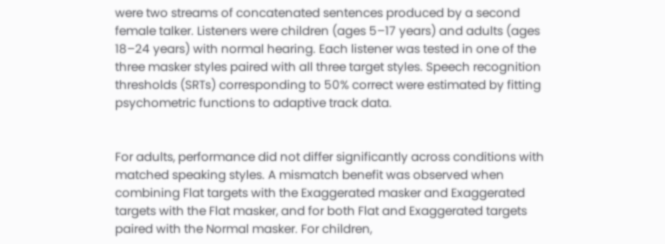were two streams of concatenated sentences produced by a second female talker. Listeners were children (ages 5–17 years) and adults (ages 18–24 years) with normal hearing. Each listener was tested in one of the three masker styles paired with all three target styles. Speech recognition thresholds (SRTs) corresponding to 50% correct were estimated by fitting psychometric functions to adaptive track data.


For adults, performance did not differ significantly across conditions with matched speaking styles. A mismatch benefit was observed when combining Flat targets with the Exaggerated masker and Exaggerated targets with the Flat masker, and for both Flat and Exaggerated targets paired with the Normal masker. For children,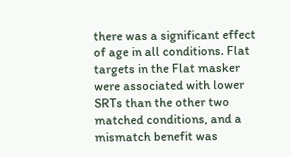there was a significant effect of age in all conditions. Flat targets in the Flat masker were associated with lower SRTs than the other two matched conditions, and a mismatch benefit was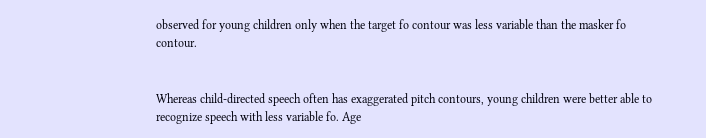observed for young children only when the target fo contour was less variable than the masker fo contour.


Whereas child-directed speech often has exaggerated pitch contours, young children were better able to recognize speech with less variable fo. Age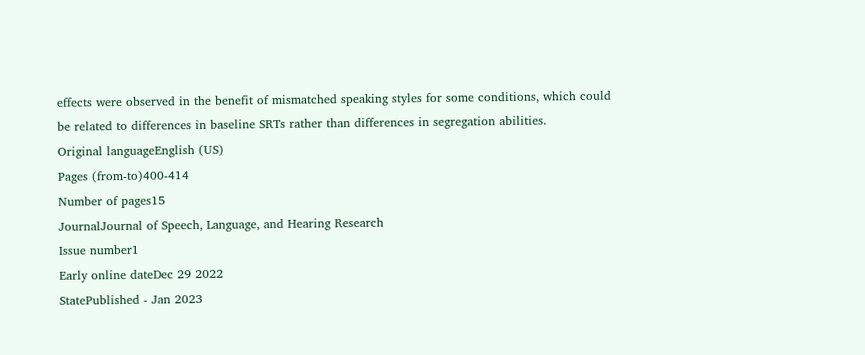effects were observed in the benefit of mismatched speaking styles for some conditions, which could be related to differences in baseline SRTs rather than differences in segregation abilities.
Original languageEnglish (US)
Pages (from-to)400-414
Number of pages15
JournalJournal of Speech, Language, and Hearing Research
Issue number1
Early online dateDec 29 2022
StatePublished - Jan 2023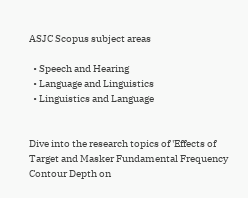ASJC Scopus subject areas

  • Speech and Hearing
  • Language and Linguistics
  • Linguistics and Language


Dive into the research topics of 'Effects of Target and Masker Fundamental Frequency Contour Depth on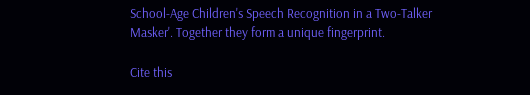School-Age Children's Speech Recognition in a Two-Talker Masker'. Together they form a unique fingerprint.

Cite this